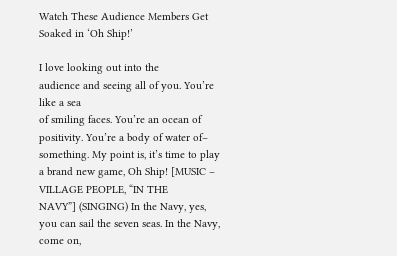Watch These Audience Members Get Soaked in ‘Oh Ship!’

I love looking out into the
audience and seeing all of you. You’re like a sea
of smiling faces. You’re an ocean of positivity. You’re a body of water of– something. My point is, it’s time to play
a brand new game, Oh Ship! [MUSIC – VILLAGE PEOPLE, “IN THE
NAVY”] (SINGING) In the Navy, yes,
you can sail the seven seas. In the Navy, come on,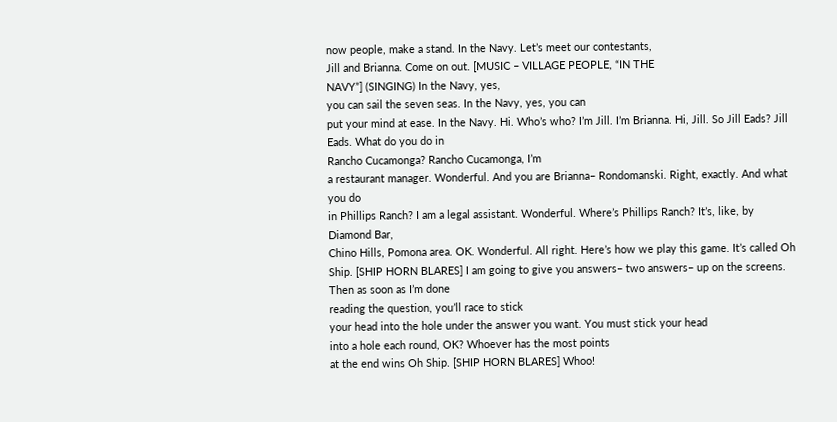now people, make a stand. In the Navy. Let’s meet our contestants,
Jill and Brianna. Come on out. [MUSIC – VILLAGE PEOPLE, “IN THE
NAVY”] (SINGING) In the Navy, yes,
you can sail the seven seas. In the Navy, yes, you can
put your mind at ease. In the Navy. Hi. Who’s who? I’m Jill. I’m Brianna. Hi, Jill. So Jill Eads? Jill Eads. What do you do in
Rancho Cucamonga? Rancho Cucamonga, I’m
a restaurant manager. Wonderful. And you are Brianna– Rondomanski. Right, exactly. And what you do
in Phillips Ranch? I am a legal assistant. Wonderful. Where’s Phillips Ranch? It’s, like, by Diamond Bar,
Chino Hills, Pomona area. OK. Wonderful. All right. Here’s how we play this game. It’s called Oh Ship. [SHIP HORN BLARES] I am going to give you answers– two answers– up on the screens. Then as soon as I’m done
reading the question, you’ll race to stick
your head into the hole under the answer you want. You must stick your head
into a hole each round, OK? Whoever has the most points
at the end wins Oh Ship. [SHIP HORN BLARES] Whoo!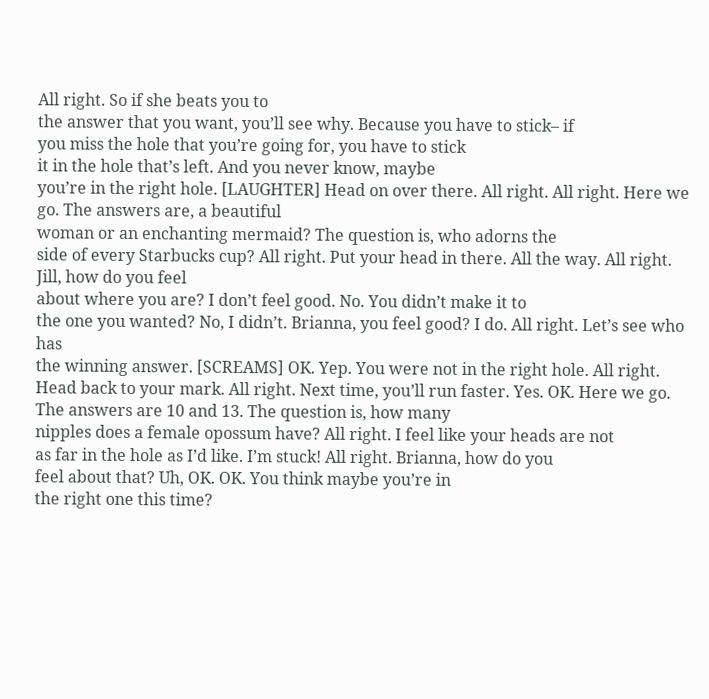All right. So if she beats you to
the answer that you want, you’ll see why. Because you have to stick– if
you miss the hole that you’re going for, you have to stick
it in the hole that’s left. And you never know, maybe
you’re in the right hole. [LAUGHTER] Head on over there. All right. All right. Here we go. The answers are, a beautiful
woman or an enchanting mermaid? The question is, who adorns the
side of every Starbucks cup? All right. Put your head in there. All the way. All right. Jill, how do you feel
about where you are? I don’t feel good. No. You didn’t make it to
the one you wanted? No, I didn’t. Brianna, you feel good? I do. All right. Let’s see who has
the winning answer. [SCREAMS] OK. Yep. You were not in the right hole. All right. Head back to your mark. All right. Next time, you’ll run faster. Yes. OK. Here we go. The answers are 10 and 13. The question is, how many
nipples does a female opossum have? All right. I feel like your heads are not
as far in the hole as I’d like. I’m stuck! All right. Brianna, how do you
feel about that? Uh, OK. OK. You think maybe you’re in
the right one this time?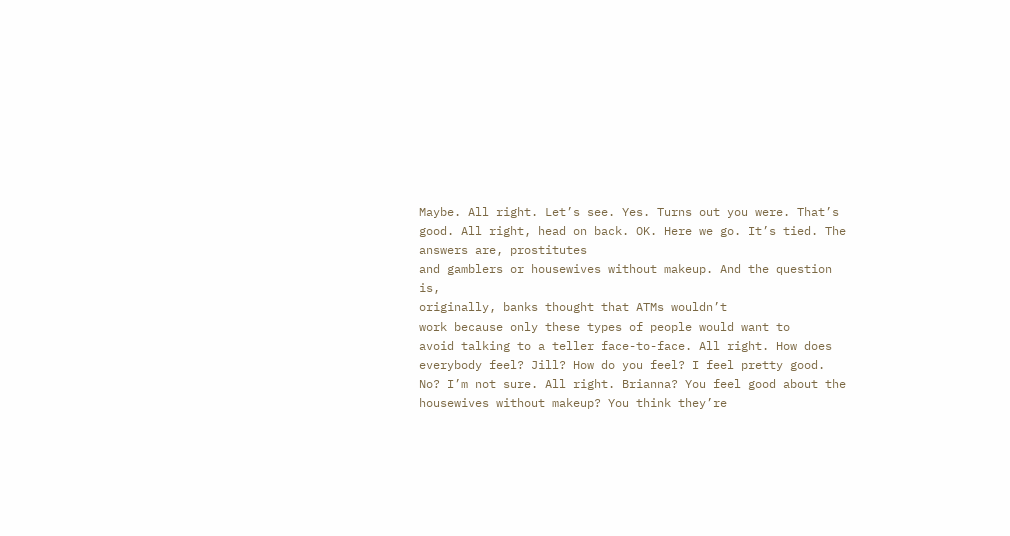Maybe. All right. Let’s see. Yes. Turns out you were. That’s good. All right, head on back. OK. Here we go. It’s tied. The answers are, prostitutes
and gamblers or housewives without makeup. And the question is,
originally, banks thought that ATMs wouldn’t
work because only these types of people would want to
avoid talking to a teller face-to-face. All right. How does everybody feel? Jill? How do you feel? I feel pretty good. No? I’m not sure. All right. Brianna? You feel good about the
housewives without makeup? You think they’re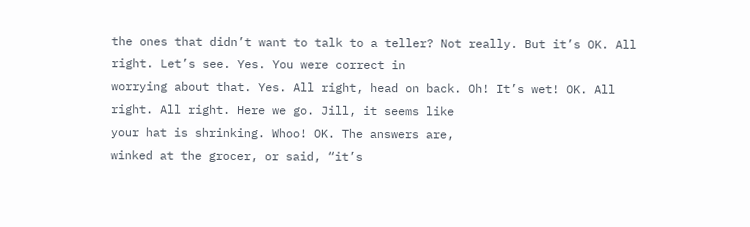the ones that didn’t want to talk to a teller? Not really. But it’s OK. All right. Let’s see. Yes. You were correct in
worrying about that. Yes. All right, head on back. Oh! It’s wet! OK. All right. All right. Here we go. Jill, it seems like
your hat is shrinking. Whoo! OK. The answers are,
winked at the grocer, or said, “it’s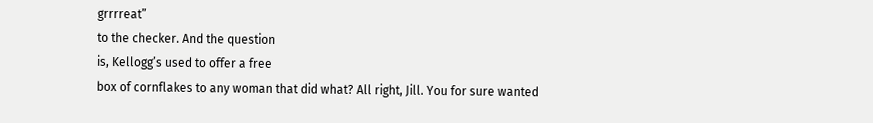grrrreat”
to the checker. And the question
is, Kellogg’s used to offer a free
box of cornflakes to any woman that did what? All right, Jill. You for sure wanted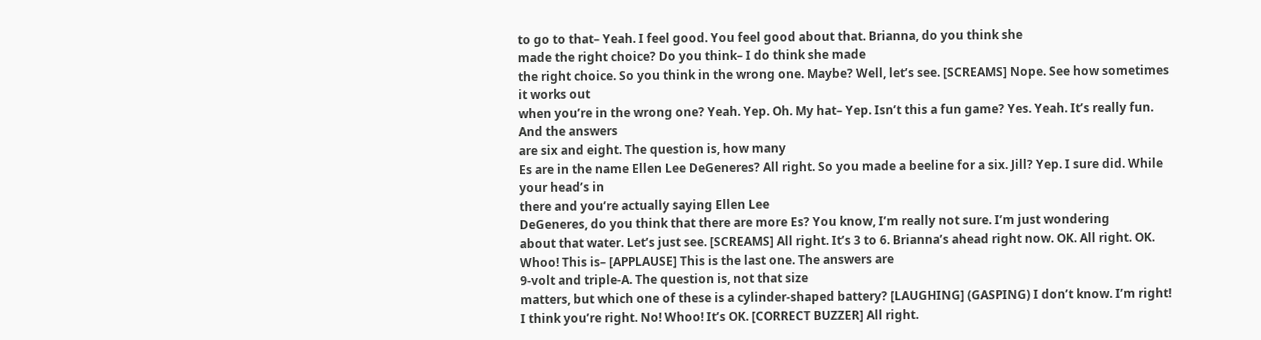to go to that– Yeah. I feel good. You feel good about that. Brianna, do you think she
made the right choice? Do you think– I do think she made
the right choice. So you think in the wrong one. Maybe? Well, let’s see. [SCREAMS] Nope. See how sometimes it works out
when you’re in the wrong one? Yeah. Yep. Oh. My hat– Yep. Isn’t this a fun game? Yes. Yeah. It’s really fun. And the answers
are six and eight. The question is, how many
Es are in the name Ellen Lee DeGeneres? All right. So you made a beeline for a six. Jill? Yep. I sure did. While your head’s in
there and you’re actually saying Ellen Lee
DeGeneres, do you think that there are more Es? You know, I’m really not sure. I’m just wondering
about that water. Let’s just see. [SCREAMS] All right. It’s 3 to 6. Brianna’s ahead right now. OK. All right. OK. Whoo! This is– [APPLAUSE] This is the last one. The answers are
9-volt and triple-A. The question is, not that size
matters, but which one of these is a cylinder-shaped battery? [LAUGHING] (GASPING) I don’t know. I’m right! I think you’re right. No! Whoo! It’s OK. [CORRECT BUZZER] All right.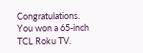Congratulations. You won a 65-inch TCL Roku TV.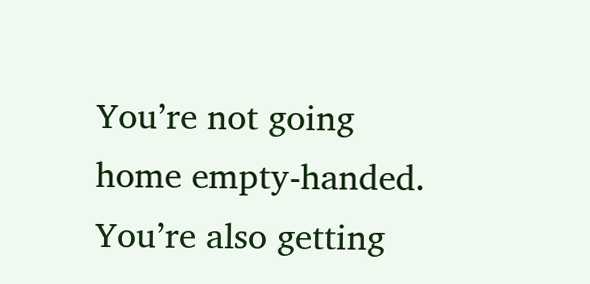You’re not going
home empty-handed. You’re also getting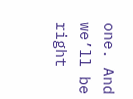one. And we’ll be right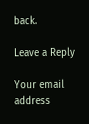back.

Leave a Reply

Your email address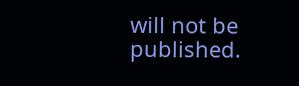will not be published.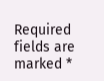Required fields are marked *